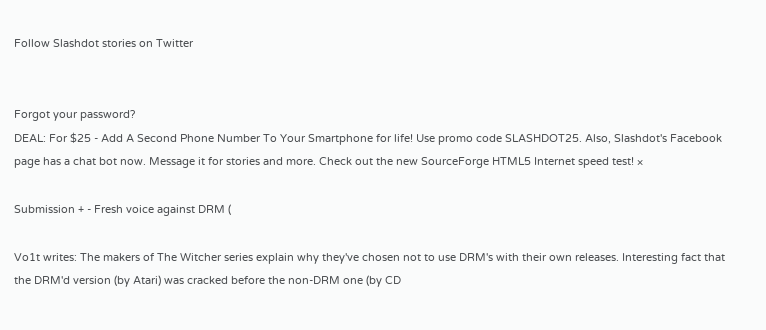Follow Slashdot stories on Twitter


Forgot your password?
DEAL: For $25 - Add A Second Phone Number To Your Smartphone for life! Use promo code SLASHDOT25. Also, Slashdot's Facebook page has a chat bot now. Message it for stories and more. Check out the new SourceForge HTML5 Internet speed test! ×

Submission + - Fresh voice against DRM (

Vo1t writes: The makers of The Witcher series explain why they've chosen not to use DRM's with their own releases. Interesting fact that the DRM'd version (by Atari) was cracked before the non-DRM one (by CD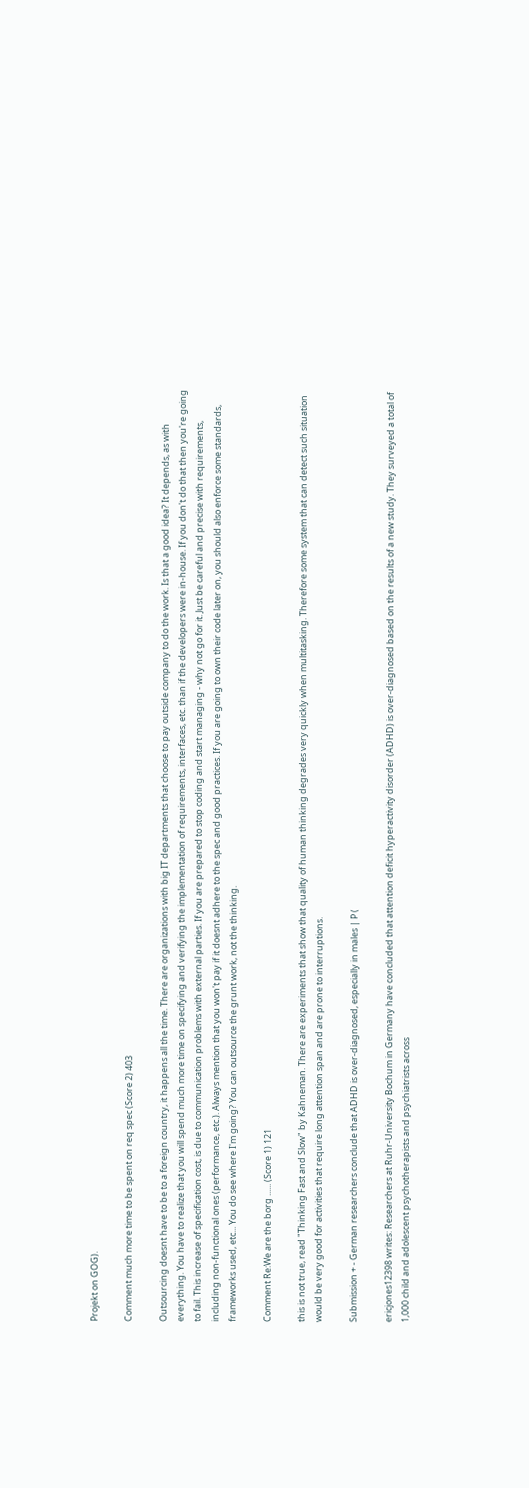Projekt on GOG).

Comment much more time to be spent on req spec (Score 2) 403

Outsourcing doesnt have to be to a foreign country, it happens all the time. There are organizations with big IT departments that choose to pay outside company to do the work. Is that a good idea? It depends, as with everything. You have to realize that you will spend much more time on specifying and verifying the implementation of requirements, interfaces, etc. than if the developers were in-house. If you don't do that then you're going to fail. This increase of specification cost, is due to communication problems with external parties. If you are prepared to stop coding and start managing - why not go for it. Just be careful and precise with requirements, including non-functional ones (performance, etc.). Always mention that you won't pay if it doesnt adhere to the spec and good practices. If you are going to own their code later on, you should also enforce some standards, frameworks used, etc... You do see where I'm going? You can outsource the grunt work, not the thinking.

Comment Re:We are the borg ...... (Score 1) 121

this is not true, read "Thinking Fast and Slow" by Kahneman. There are experiments that show that quality of human thinking degrades very quickly when multitasking. Therefore some system that can detect such situation would be very good for activities that require long attention span and are prone to interruptions.

Submission + - German researchers conclude that ADHD is over-diagnosed, especially in males | P (

ericjones12398 writes: Researchers at Ruhr-University Bochum in Germany have concluded that attention deficit hyperactivity disorder (ADHD) is over-diagnosed based on the results of a new study. They surveyed a total of 1,000 child and adolescent psychotherapists and psychiatrists across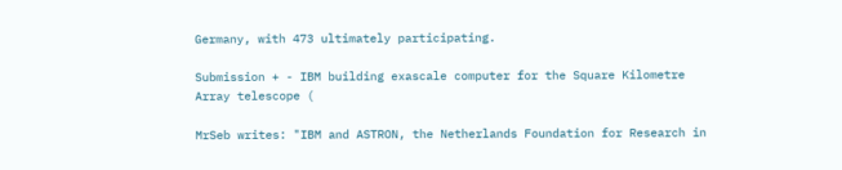Germany, with 473 ultimately participating.

Submission + - IBM building exascale computer for the Square Kilometre Array telescope (

MrSeb writes: "IBM and ASTRON, the Netherlands Foundation for Research in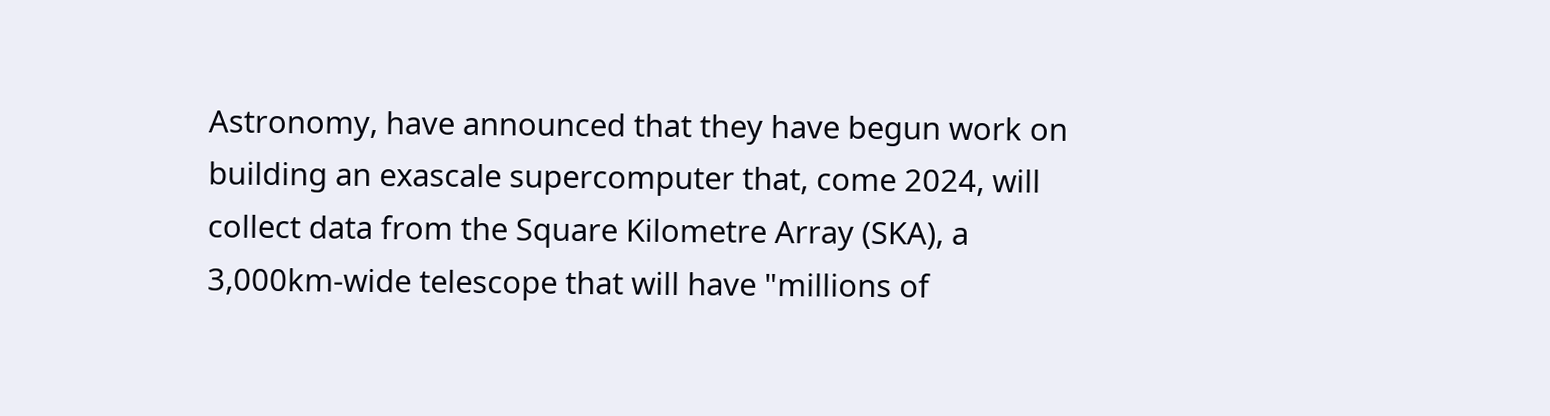Astronomy, have announced that they have begun work on building an exascale supercomputer that, come 2024, will collect data from the Square Kilometre Array (SKA), a 3,000km-wide telescope that will have "millions of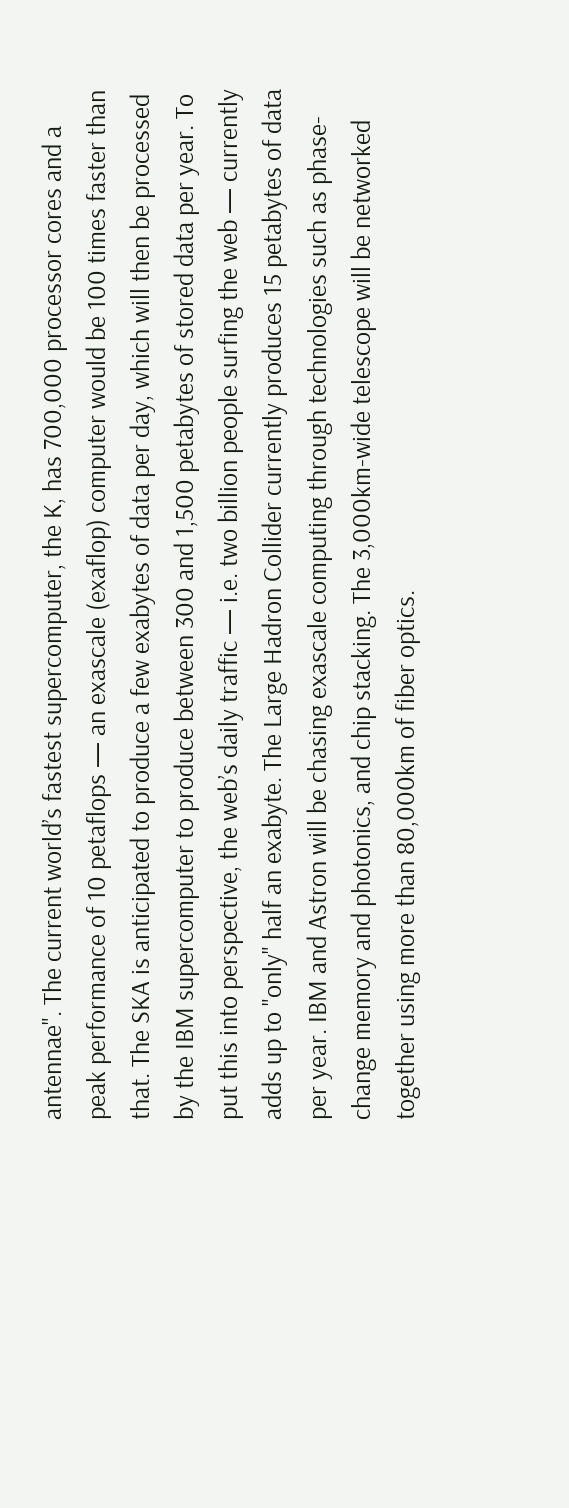antennae". The current world’s fastest supercomputer, the K, has 700,000 processor cores and a peak performance of 10 petaflops — an exascale (exaflop) computer would be 100 times faster than that. The SKA is anticipated to produce a few exabytes of data per day, which will then be processed by the IBM supercomputer to produce between 300 and 1,500 petabytes of stored data per year. To put this into perspective, the web’s daily traffic — i.e. two billion people surfing the web — currently adds up to "only" half an exabyte. The Large Hadron Collider currently produces 15 petabytes of data per year. IBM and Astron will be chasing exascale computing through technologies such as phase-change memory and photonics, and chip stacking. The 3,000km-wide telescope will be networked together using more than 80,000km of fiber optics.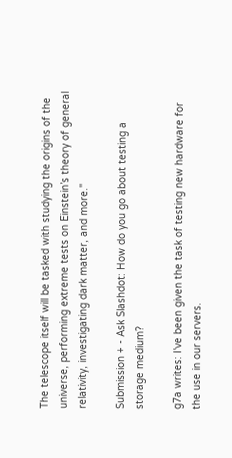The telescope itself will be tasked with studying the origins of the universe, performing extreme tests on Einstein’s theory of general relativity, investigating dark matter, and more."

Submission + - Ask Slashdot: How do you go about testing a storage medium?

g7a writes: I've been given the task of testing new hardware for the use in our servers.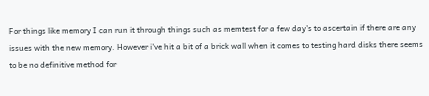For things like memory I can run it through things such as memtest for a few day's to ascertain if there are any issues with the new memory. However i've hit a bit of a brick wall when it comes to testing hard disks there seems to be no definitive method for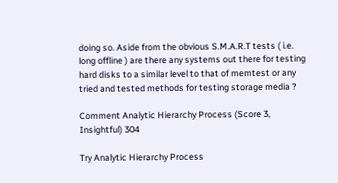doing so. Aside from the obvious S.M.A.R.T tests ( i.e. long offline ) are there any systems out there for testing hard disks to a similar level to that of memtest or any tried and tested methods for testing storage media ?

Comment Analytic Hierarchy Process (Score 3, Insightful) 304

Try Analytic Hierarchy Process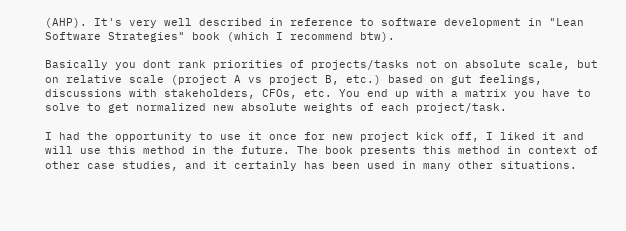(AHP). It's very well described in reference to software development in "Lean Software Strategies" book (which I recommend btw).

Basically you dont rank priorities of projects/tasks not on absolute scale, but on relative scale (project A vs project B, etc.) based on gut feelings, discussions with stakeholders, CFOs, etc. You end up with a matrix you have to solve to get normalized new absolute weights of each project/task.

I had the opportunity to use it once for new project kick off, I liked it and will use this method in the future. The book presents this method in context of other case studies, and it certainly has been used in many other situations.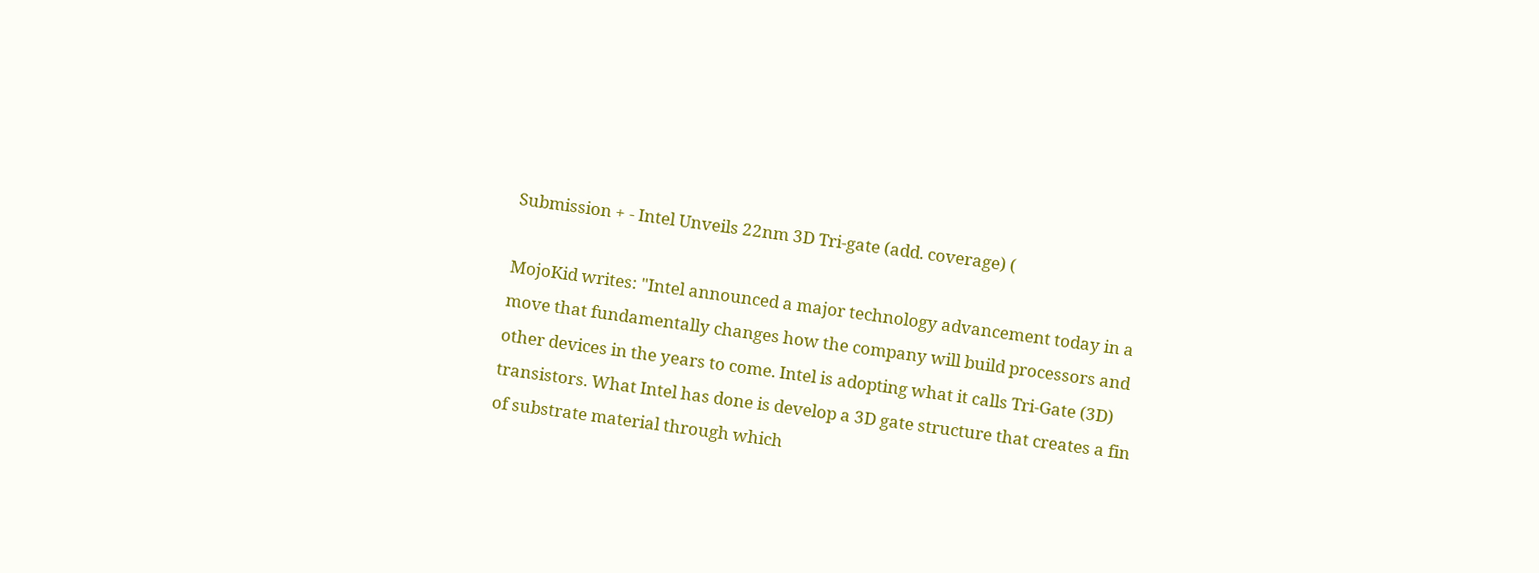Submission + - Intel Unveils 22nm 3D Tri-gate (add. coverage) (

MojoKid writes: "Intel announced a major technology advancement today in a move that fundamentally changes how the company will build processors and other devices in the years to come. Intel is adopting what it calls Tri-Gate (3D) transistors. What Intel has done is develop a 3D gate structure that creates a fin of substrate material through which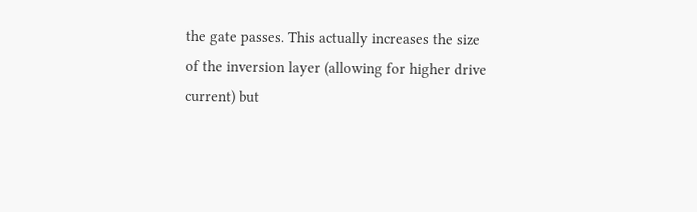the gate passes. This actually increases the size of the inversion layer (allowing for higher drive current) but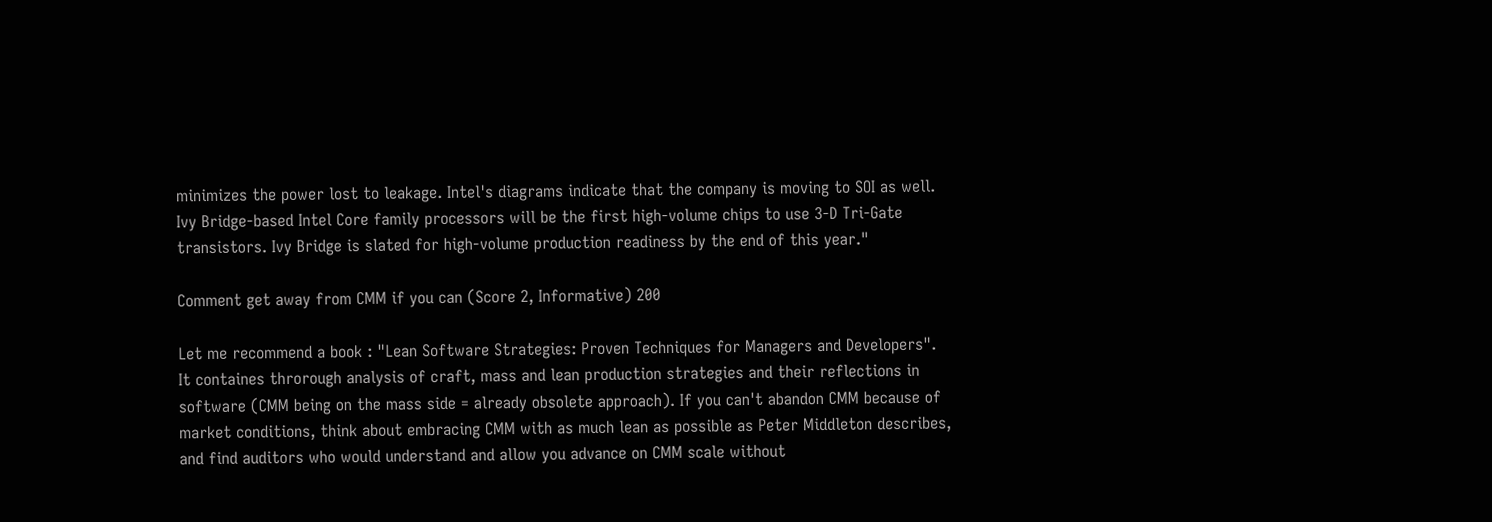minimizes the power lost to leakage. Intel's diagrams indicate that the company is moving to SOI as well. Ivy Bridge-based Intel Core family processors will be the first high-volume chips to use 3-D Tri-Gate transistors. Ivy Bridge is slated for high-volume production readiness by the end of this year."

Comment get away from CMM if you can (Score 2, Informative) 200

Let me recommend a book : "Lean Software Strategies: Proven Techniques for Managers and Developers". It containes throrough analysis of craft, mass and lean production strategies and their reflections in software (CMM being on the mass side = already obsolete approach). If you can't abandon CMM because of market conditions, think about embracing CMM with as much lean as possible as Peter Middleton describes, and find auditors who would understand and allow you advance on CMM scale without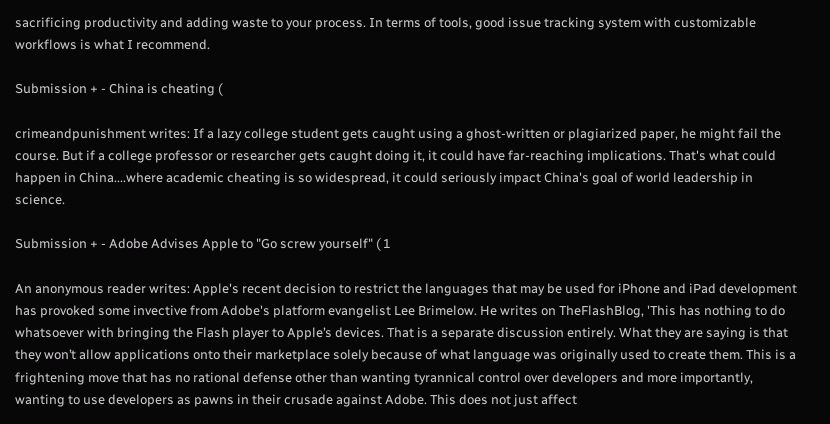sacrificing productivity and adding waste to your process. In terms of tools, good issue tracking system with customizable workflows is what I recommend.

Submission + - China is cheating (

crimeandpunishment writes: If a lazy college student gets caught using a ghost-written or plagiarized paper, he might fail the course. But if a college professor or researcher gets caught doing it, it could have far-reaching implications. That's what could happen in China....where academic cheating is so widespread, it could seriously impact China's goal of world leadership in science.

Submission + - Adobe Advises Apple to "Go screw yourself" ( 1

An anonymous reader writes: Apple's recent decision to restrict the languages that may be used for iPhone and iPad development has provoked some invective from Adobe's platform evangelist Lee Brimelow. He writes on TheFlashBlog, 'This has nothing to do whatsoever with bringing the Flash player to Apple’s devices. That is a separate discussion entirely. What they are saying is that they won’t allow applications onto their marketplace solely because of what language was originally used to create them. This is a frightening move that has no rational defense other than wanting tyrannical control over developers and more importantly, wanting to use developers as pawns in their crusade against Adobe. This does not just affect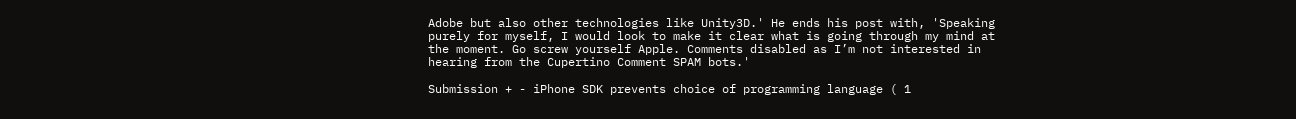Adobe but also other technologies like Unity3D.' He ends his post with, 'Speaking purely for myself, I would look to make it clear what is going through my mind at the moment. Go screw yourself Apple. Comments disabled as I’m not interested in hearing from the Cupertino Comment SPAM bots.'

Submission + - iPhone SDK prevents choice of programming language ( 1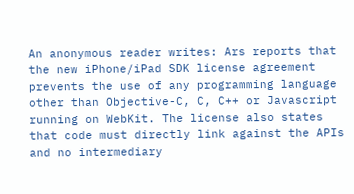An anonymous reader writes: Ars reports that the new iPhone/iPad SDK license agreement prevents the use of any programming language other than Objective-C, C, C++ or Javascript running on WebKit. The license also states that code must directly link against the APIs and no intermediary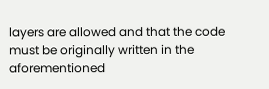layers are allowed and that the code must be originally written in the aforementioned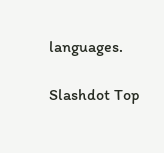languages.

Slashdot Top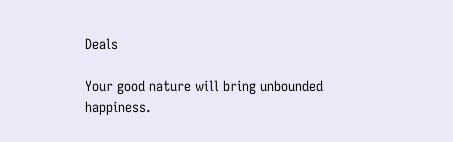Deals

Your good nature will bring unbounded happiness.